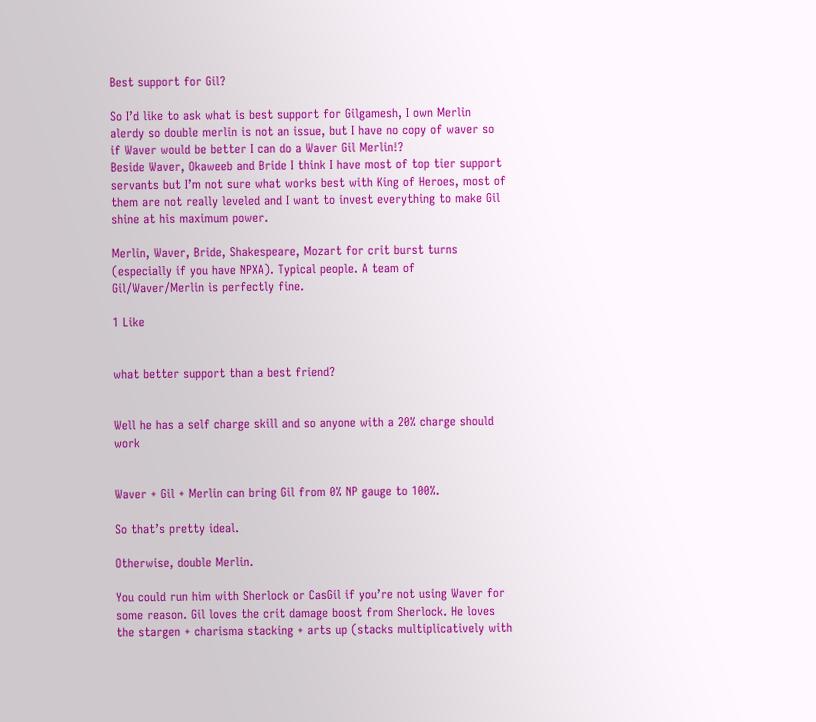Best support for Gil?

So I’d like to ask what is best support for Gilgamesh, I own Merlin alerdy so double merlin is not an issue, but I have no copy of waver so if Waver would be better I can do a Waver Gil Merlin!?
Beside Waver, Okaweeb and Bride I think I have most of top tier support servants but I’m not sure what works best with King of Heroes, most of them are not really leveled and I want to invest everything to make Gil shine at his maximum power.

Merlin, Waver, Bride, Shakespeare, Mozart for crit burst turns (especially if you have NPXA). Typical people. A team of Gil/Waver/Merlin is perfectly fine.

1 Like


what better support than a best friend?


Well he has a self charge skill and so anyone with a 20% charge should work


Waver + Gil + Merlin can bring Gil from 0% NP gauge to 100%.

So that’s pretty ideal.

Otherwise, double Merlin.

You could run him with Sherlock or CasGil if you’re not using Waver for some reason. Gil loves the crit damage boost from Sherlock. He loves the stargen + charisma stacking + arts up (stacks multiplicatively with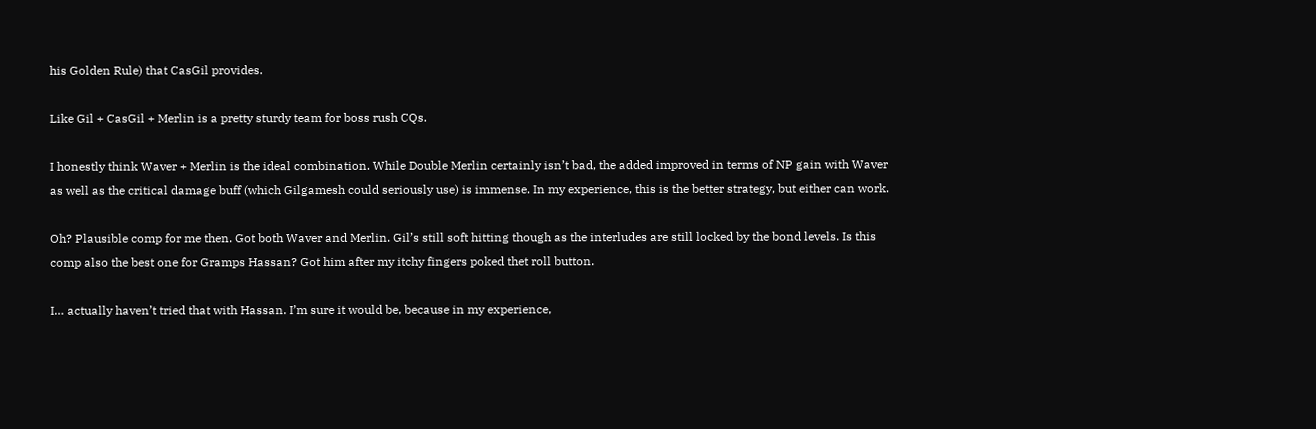his Golden Rule) that CasGil provides.

Like Gil + CasGil + Merlin is a pretty sturdy team for boss rush CQs.

I honestly think Waver + Merlin is the ideal combination. While Double Merlin certainly isn’t bad, the added improved in terms of NP gain with Waver as well as the critical damage buff (which Gilgamesh could seriously use) is immense. In my experience, this is the better strategy, but either can work.

Oh? Plausible comp for me then. Got both Waver and Merlin. Gil’s still soft hitting though as the interludes are still locked by the bond levels. Is this comp also the best one for Gramps Hassan? Got him after my itchy fingers poked thet roll button.

I… actually haven’t tried that with Hassan. I’m sure it would be, because in my experience,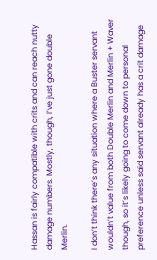Hassan is fairly compatible with crits and can reach nutty damage numbers. Mostly, though, I’ve just gone double Merlin.

I don’t think there’s any situation where a Buster servant wouldn’t value from both Double Merlin and Merlin + Waver though, so it’s likely going to come down to personal preference unless said servant already has a crit damage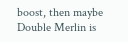boost, then maybe Double Merlin is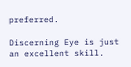preferred.

Discerning Eye is just an excellent skill.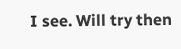I see. Will try then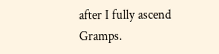after I fully ascend Gramps.